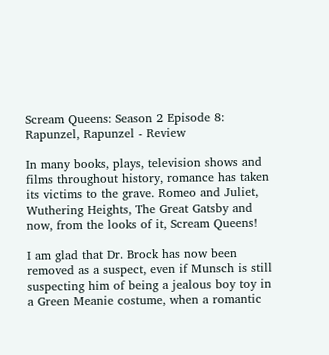Scream Queens: Season 2 Episode 8: Rapunzel, Rapunzel - Review

In many books, plays, television shows and films throughout history, romance has taken its victims to the grave. Romeo and Juliet, Wuthering Heights, The Great Gatsby and now, from the looks of it, Scream Queens!

I am glad that Dr. Brock has now been removed as a suspect, even if Munsch is still suspecting him of being a jealous boy toy in a Green Meanie costume, when a romantic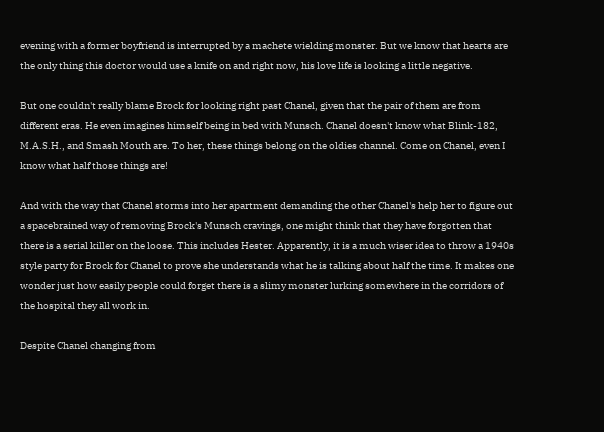evening with a former boyfriend is interrupted by a machete wielding monster. But we know that hearts are the only thing this doctor would use a knife on and right now, his love life is looking a little negative.

But one couldn't really blame Brock for looking right past Chanel, given that the pair of them are from different eras. He even imagines himself being in bed with Munsch. Chanel doesn't know what Blink-182, M.A.S.H., and Smash Mouth are. To her, these things belong on the oldies channel. Come on Chanel, even I know what half those things are!

And with the way that Chanel storms into her apartment demanding the other Chanel's help her to figure out a spacebrained way of removing Brock's Munsch cravings, one might think that they have forgotten that there is a serial killer on the loose. This includes Hester. Apparently, it is a much wiser idea to throw a 1940s style party for Brock for Chanel to prove she understands what he is talking about half the time. It makes one wonder just how easily people could forget there is a slimy monster lurking somewhere in the corridors of the hospital they all work in.

Despite Chanel changing from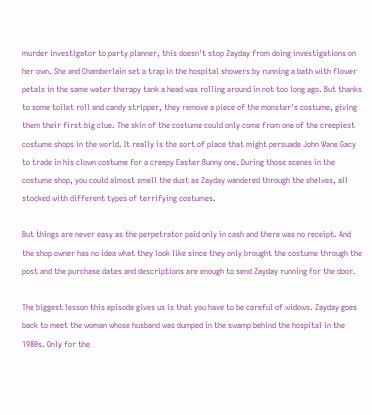murder investigator to party planner, this doesn't stop Zayday from doing investigations on her own. She and Chamberlain set a trap in the hospital showers by running a bath with flower petals in the same water therapy tank a head was rolling around in not too long ago. But thanks to some toilet roll and candy stripper, they remove a piece of the monster's costume, giving them their first big clue. The skin of the costume could only come from one of the creepiest costume shops in the world. It really is the sort of place that might persuade John Wane Gacy to trade in his clown costume for a creepy Easter Bunny one. During those scenes in the costume shop, you could almost smell the dust as Zayday wandered through the shelves, all stocked with different types of terrifying costumes.

But things are never easy as the perpetrator paid only in cash and there was no receipt. And the shop owner has no idea what they look like since they only brought the costume through the post and the purchase dates and descriptions are enough to send Zayday running for the door.

The biggest lesson this episode gives us is that you have to be careful of widows. Zayday goes back to meet the woman whose husband was dumped in the swamp behind the hospital in the 1980s. Only for the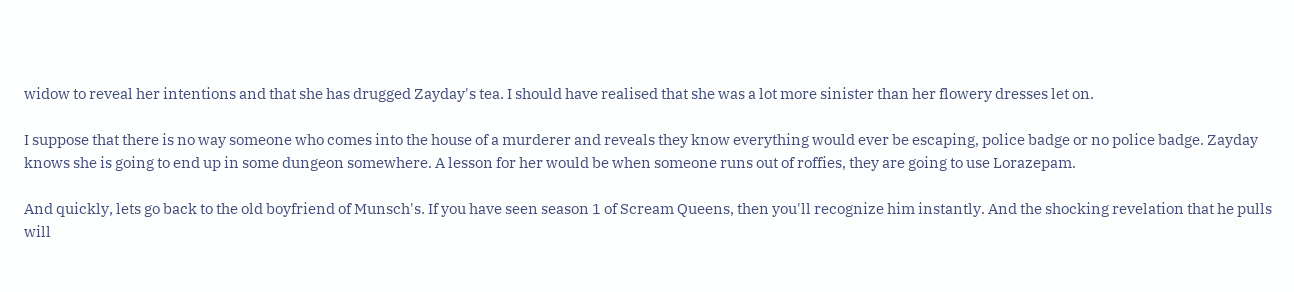widow to reveal her intentions and that she has drugged Zayday's tea. I should have realised that she was a lot more sinister than her flowery dresses let on.

I suppose that there is no way someone who comes into the house of a murderer and reveals they know everything would ever be escaping, police badge or no police badge. Zayday knows she is going to end up in some dungeon somewhere. A lesson for her would be when someone runs out of roffies, they are going to use Lorazepam.

And quickly, lets go back to the old boyfriend of Munsch's. If you have seen season 1 of Scream Queens, then you'll recognize him instantly. And the shocking revelation that he pulls will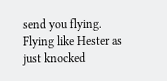send you flying. Flying like Hester as just knocked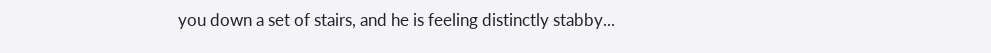you down a set of stairs, and he is feeling distinctly stabby...